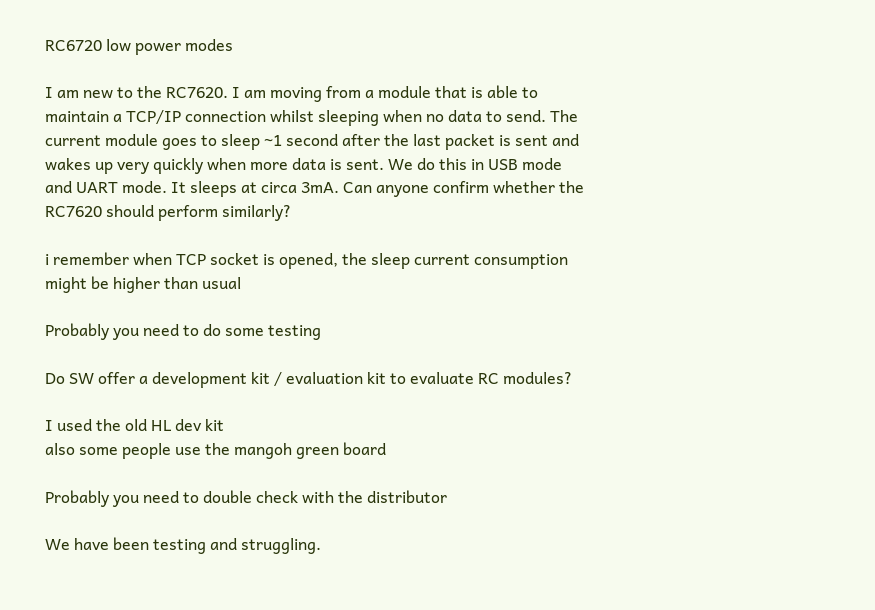RC6720 low power modes

I am new to the RC7620. I am moving from a module that is able to maintain a TCP/IP connection whilst sleeping when no data to send. The current module goes to sleep ~1 second after the last packet is sent and wakes up very quickly when more data is sent. We do this in USB mode and UART mode. It sleeps at circa 3mA. Can anyone confirm whether the RC7620 should perform similarly?

i remember when TCP socket is opened, the sleep current consumption might be higher than usual

Probably you need to do some testing

Do SW offer a development kit / evaluation kit to evaluate RC modules?

I used the old HL dev kit
also some people use the mangoh green board

Probably you need to double check with the distributor

We have been testing and struggling.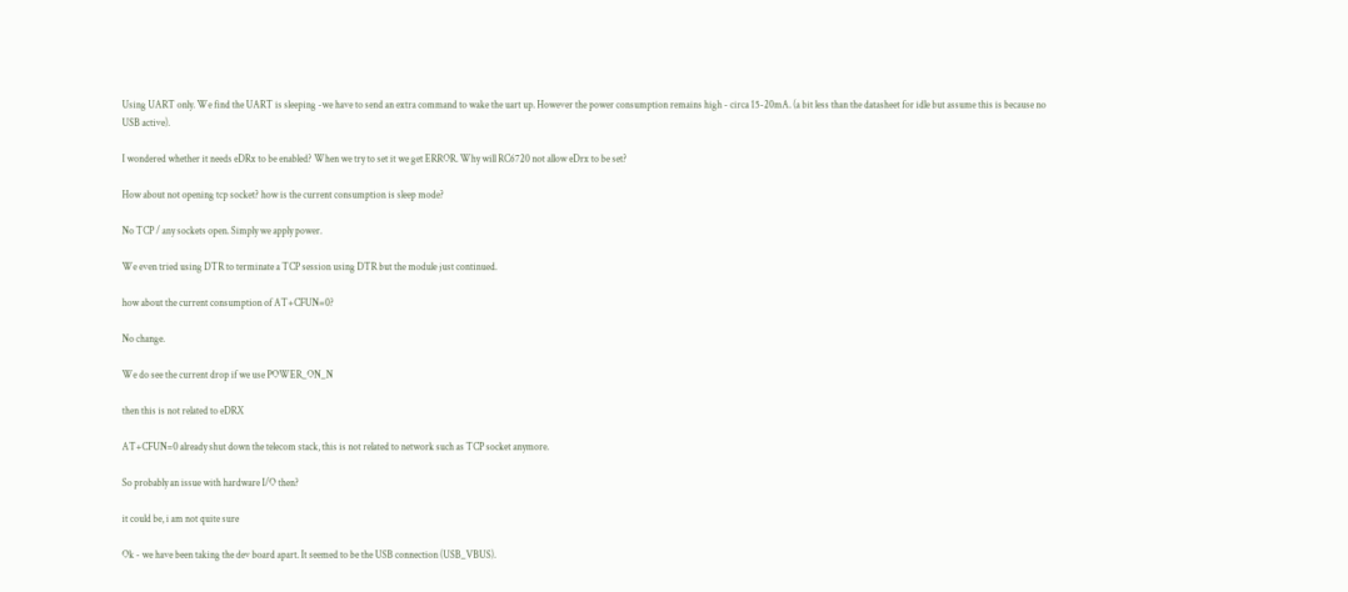Using UART only. We find the UART is sleeping -we have to send an extra command to wake the uart up. However the power consumption remains high - circa 15-20mA. (a bit less than the datasheet for idle but assume this is because no USB active).

I wondered whether it needs eDRx to be enabled? When we try to set it we get ERROR. Why will RC6720 not allow eDrx to be set?

How about not opening tcp socket? how is the current consumption is sleep mode?

No TCP / any sockets open. Simply we apply power.

We even tried using DTR to terminate a TCP session using DTR but the module just continued.

how about the current consumption of AT+CFUN=0?

No change.

We do see the current drop if we use POWER_ON_N

then this is not related to eDRX

AT+CFUN=0 already shut down the telecom stack, this is not related to network such as TCP socket anymore.

So probably an issue with hardware I/O then?

it could be, i am not quite sure

Ok - we have been taking the dev board apart. It seemed to be the USB connection (USB_VBUS).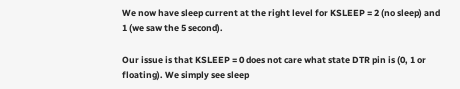We now have sleep current at the right level for KSLEEP = 2 (no sleep) and 1 (we saw the 5 second).

Our issue is that KSLEEP = 0 does not care what state DTR pin is (0, 1 or floating). We simply see sleep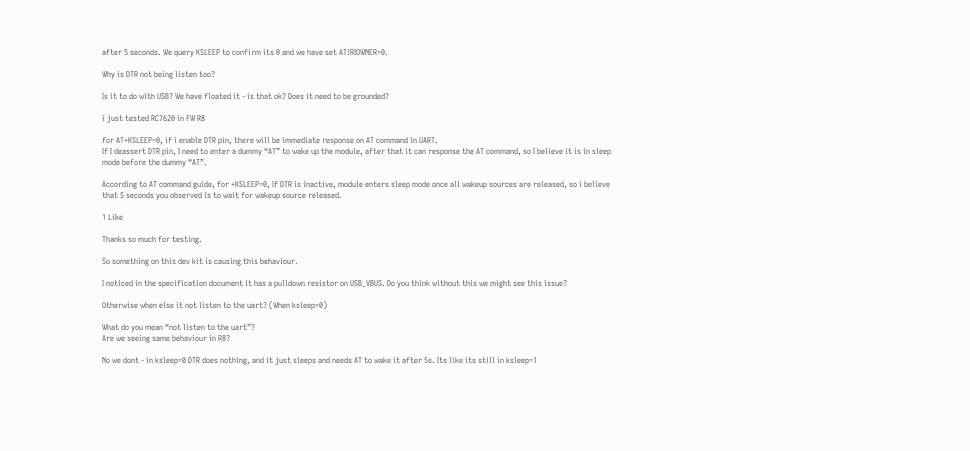after 5 seconds. We query KSLEEP to confirm its 0 and we have set AT!RIOWNER=0.

Why is DTR not being listen too?

Is it to do with USB? We have floated it - is that ok? Does it need to be grounded?

i just tested RC7620 in FW R8

for AT+KSLEEP=0, if i enable DTR pin, there will be immediate response on AT command in UART.
If I deassert DTR pin, I need to enter a dummy “AT” to wake up the module, after that it can response the AT command, so I believe it is in sleep mode before the dummy “AT”.

According to AT command guide, for +KSLEEP=0, If DTR is inactive, module enters sleep mode once all wakeup sources are released, so i believe that 5 seconds you observed is to wait for wakeup source released.

1 Like

Thanks so much for testing.

So something on this dev kit is causing this behaviour.

I noticed in the specification document it has a pulldown resistor on USB_VBUS. Do you think without this we might see this issue?

Otherwise when else it not listen to the uart? (When ksleep=0)

What do you mean “not listen to the uart”?
Are we seeing same behaviour in R8?

No we dont - in ksleep=0 DTR does nothing, and it just sleeps and needs AT to wake it after 5s. Its like its still in ksleep=1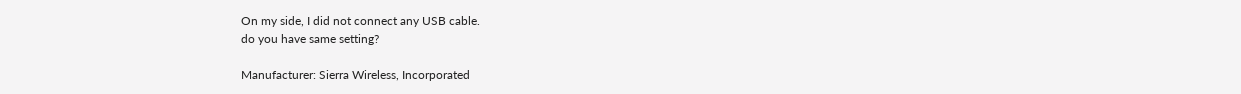On my side, I did not connect any USB cable.
do you have same setting?

Manufacturer: Sierra Wireless, Incorporated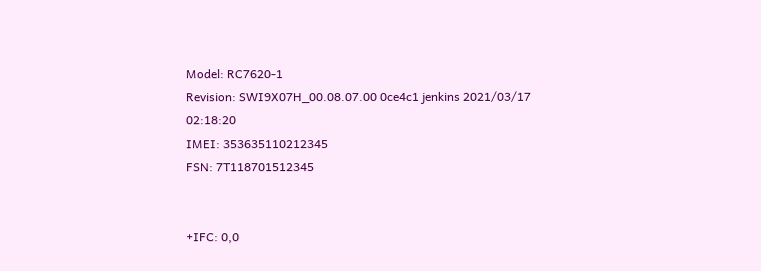Model: RC7620-1
Revision: SWI9X07H_00.08.07.00 0ce4c1 jenkins 2021/03/17 02:18:20
IMEI: 353635110212345
FSN: 7T118701512345


+IFC: 0,0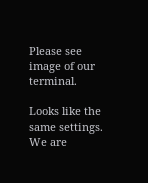Please see image of our terminal.

Looks like the same settings. We are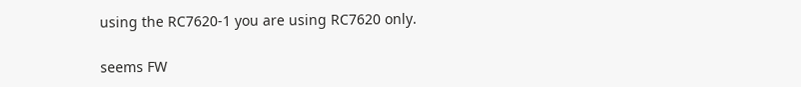using the RC7620-1 you are using RC7620 only.

seems FW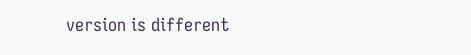version is different